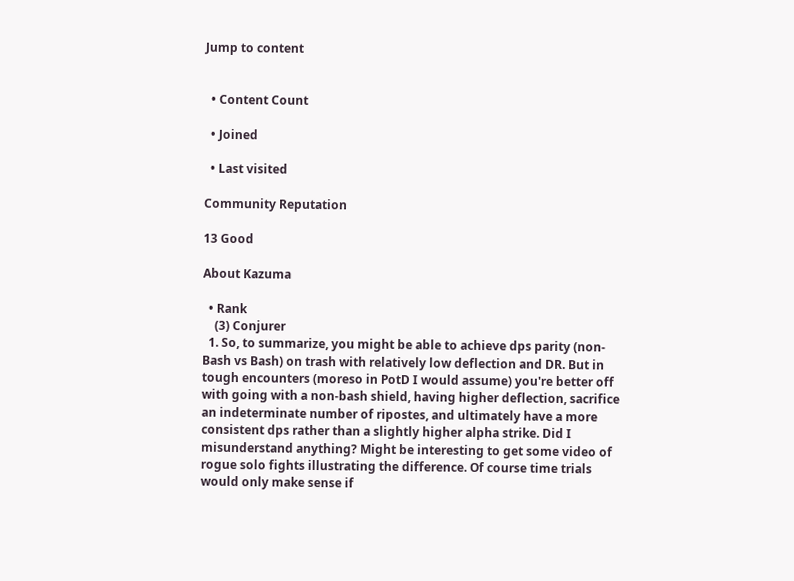Jump to content


  • Content Count

  • Joined

  • Last visited

Community Reputation

13 Good

About Kazuma

  • Rank
    (3) Conjurer
  1. So, to summarize, you might be able to achieve dps parity (non-Bash vs Bash) on trash with relatively low deflection and DR. But in tough encounters (moreso in PotD I would assume) you're better off with going with a non-bash shield, having higher deflection, sacrifice an indeterminate number of ripostes, and ultimately have a more consistent dps rather than a slightly higher alpha strike. Did I misunderstand anything? Might be interesting to get some video of rogue solo fights illustrating the difference. Of course time trials would only make sense if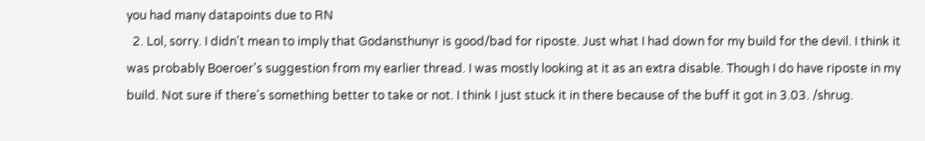you had many datapoints due to RN
  2. Lol, sorry. I didn't mean to imply that Godansthunyr is good/bad for riposte. Just what I had down for my build for the devil. I think it was probably Boeroer's suggestion from my earlier thread. I was mostly looking at it as an extra disable. Though I do have riposte in my build. Not sure if there's something better to take or not. I think I just stuck it in there because of the buff it got in 3.03. /shrug.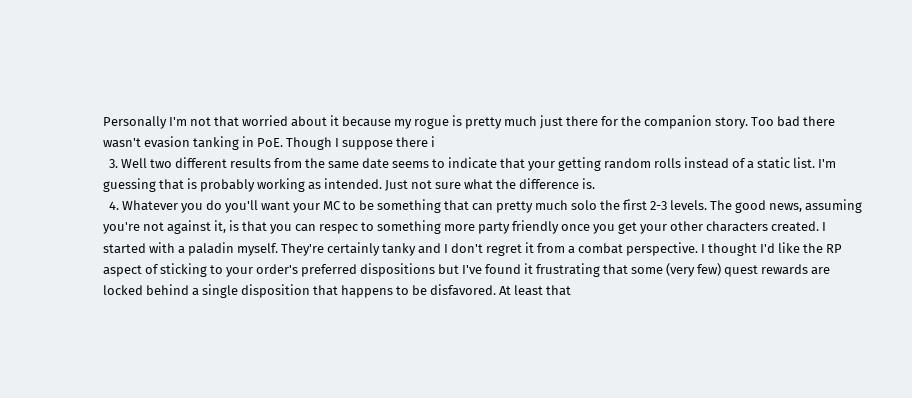Personally I'm not that worried about it because my rogue is pretty much just there for the companion story. Too bad there wasn't evasion tanking in PoE. Though I suppose there i
  3. Well two different results from the same date seems to indicate that your getting random rolls instead of a static list. I'm guessing that is probably working as intended. Just not sure what the difference is.
  4. Whatever you do you'll want your MC to be something that can pretty much solo the first 2-3 levels. The good news, assuming you're not against it, is that you can respec to something more party friendly once you get your other characters created. I started with a paladin myself. They're certainly tanky and I don't regret it from a combat perspective. I thought I'd like the RP aspect of sticking to your order's preferred dispositions but I've found it frustrating that some (very few) quest rewards are locked behind a single disposition that happens to be disfavored. At least that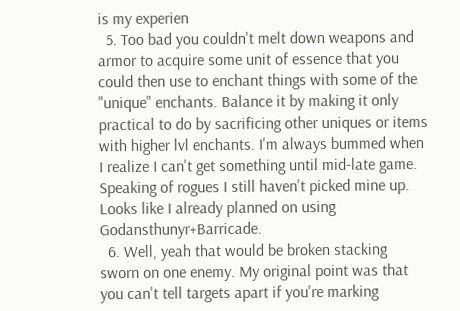is my experien
  5. Too bad you couldn't melt down weapons and armor to acquire some unit of essence that you could then use to enchant things with some of the "unique" enchants. Balance it by making it only practical to do by sacrificing other uniques or items with higher lvl enchants. I'm always bummed when I realize I can't get something until mid-late game. Speaking of rogues I still haven't picked mine up. Looks like I already planned on using Godansthunyr+Barricade.
  6. Well, yeah that would be broken stacking sworn on one enemy. My original point was that you can't tell targets apart if you're marking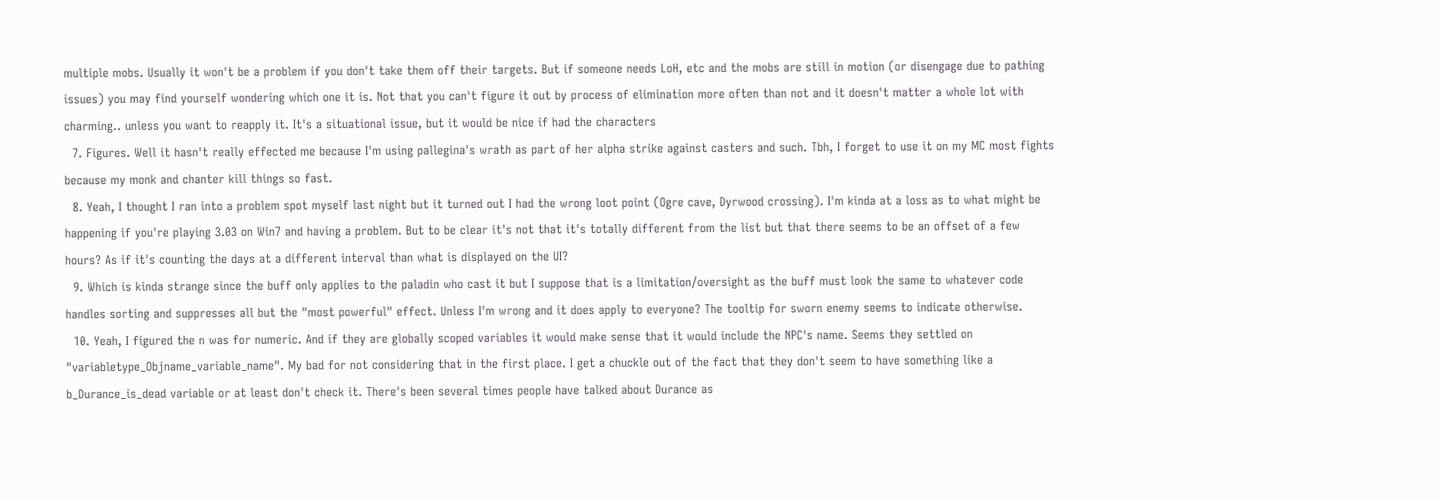multiple mobs. Usually it won't be a problem if you don't take them off their targets. But if someone needs LoH, etc and the mobs are still in motion (or disengage due to pathing issues) you may find yourself wondering which one it is. Not that you can't figure it out by process of elimination more often than not and it doesn't matter a whole lot with charming.. unless you want to reapply it. It's a situational issue, but it would be nice if had the characters
  7. Figures. Well it hasn't really effected me because I'm using pallegina's wrath as part of her alpha strike against casters and such. Tbh, I forget to use it on my MC most fights because my monk and chanter kill things so fast.
  8. Yeah, I thought I ran into a problem spot myself last night but it turned out I had the wrong loot point (Ogre cave, Dyrwood crossing). I'm kinda at a loss as to what might be happening if you're playing 3.03 on Win7 and having a problem. But to be clear it's not that it's totally different from the list but that there seems to be an offset of a few hours? As if it's counting the days at a different interval than what is displayed on the UI?
  9. Which is kinda strange since the buff only applies to the paladin who cast it but I suppose that is a limitation/oversight as the buff must look the same to whatever code handles sorting and suppresses all but the "most powerful" effect. Unless I'm wrong and it does apply to everyone? The tooltip for sworn enemy seems to indicate otherwise.
  10. Yeah, I figured the n was for numeric. And if they are globally scoped variables it would make sense that it would include the NPC's name. Seems they settled on "variabletype_Objname_variable_name". My bad for not considering that in the first place. I get a chuckle out of the fact that they don't seem to have something like a b_Durance_is_dead variable or at least don't check it. There's been several times people have talked about Durance as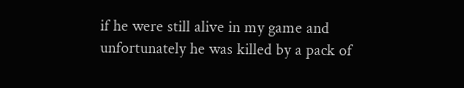if he were still alive in my game and unfortunately he was killed by a pack of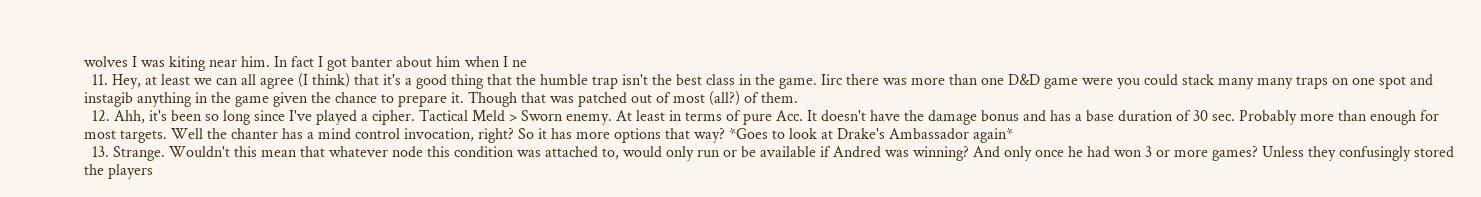wolves I was kiting near him. In fact I got banter about him when I ne
  11. Hey, at least we can all agree (I think) that it's a good thing that the humble trap isn't the best class in the game. Iirc there was more than one D&D game were you could stack many many traps on one spot and instagib anything in the game given the chance to prepare it. Though that was patched out of most (all?) of them.
  12. Ahh, it's been so long since I've played a cipher. Tactical Meld > Sworn enemy. At least in terms of pure Acc. It doesn't have the damage bonus and has a base duration of 30 sec. Probably more than enough for most targets. Well the chanter has a mind control invocation, right? So it has more options that way? *Goes to look at Drake's Ambassador again*
  13. Strange. Wouldn't this mean that whatever node this condition was attached to, would only run or be available if Andred was winning? And only once he had won 3 or more games? Unless they confusingly stored the players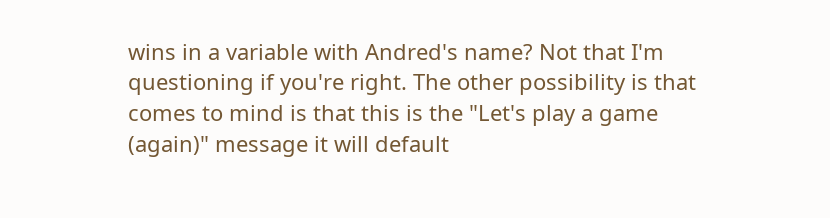wins in a variable with Andred's name? Not that I'm questioning if you're right. The other possibility is that comes to mind is that this is the "Let's play a game (again)" message it will default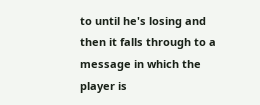to until he's losing and then it falls through to a message in which the player is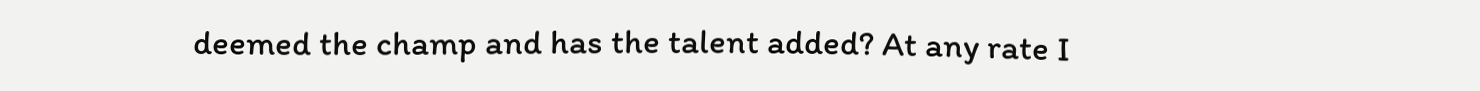deemed the champ and has the talent added? At any rate I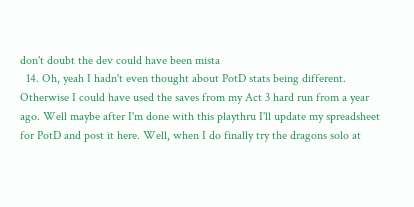don't doubt the dev could have been mista
  14. Oh, yeah I hadn't even thought about PotD stats being different. Otherwise I could have used the saves from my Act 3 hard run from a year ago. Well maybe after I'm done with this playthru I'll update my spreadsheet for PotD and post it here. Well, when I do finally try the dragons solo at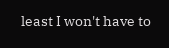least I won't have to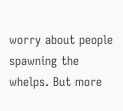worry about people spawning the whelps. But more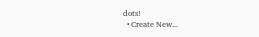dots!
  • Create New...